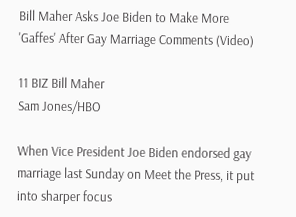Bill Maher Asks Joe Biden to Make More 'Gaffes' After Gay Marriage Comments (Video)

11 BIZ Bill Maher
Sam Jones/HBO

When Vice President Joe Biden endorsed gay marriage last Sunday on Meet the Press, it put into sharper focus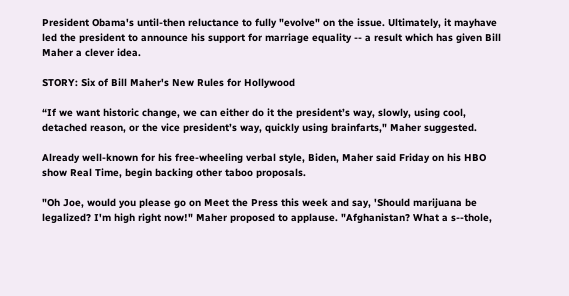President Obama's until-then reluctance to fully "evolve" on the issue. Ultimately, it mayhave led the president to announce his support for marriage equality -- a result which has given Bill Maher a clever idea.

STORY: Six of Bill Maher's New Rules for Hollywood

“If we want historic change, we can either do it the president’s way, slowly, using cool, detached reason, or the vice president’s way, quickly using brainfarts," Maher suggested.

Already well-known for his free-wheeling verbal style, Biden, Maher said Friday on his HBO show Real Time, begin backing other taboo proposals.

"Oh Joe, would you please go on Meet the Press this week and say, 'Should marijuana be legalized? I'm high right now!" Maher proposed to applause. "Afghanistan? What a s--thole,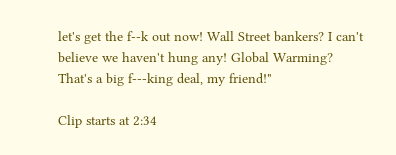let's get the f--k out now! Wall Street bankers? I can't believe we haven't hung any! Global Warming? That's a big f---king deal, my friend!"

Clip starts at 2:34